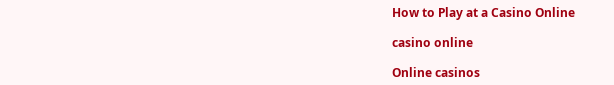How to Play at a Casino Online

casino online

Online casinos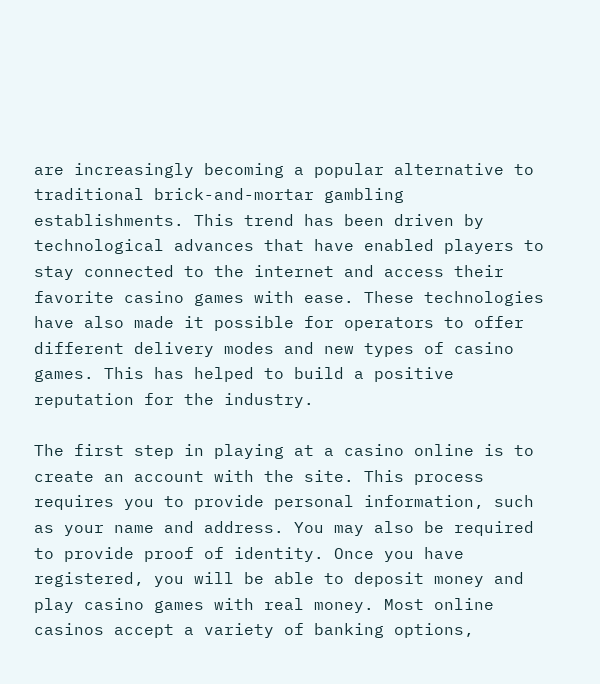are increasingly becoming a popular alternative to traditional brick-and-mortar gambling establishments. This trend has been driven by technological advances that have enabled players to stay connected to the internet and access their favorite casino games with ease. These technologies have also made it possible for operators to offer different delivery modes and new types of casino games. This has helped to build a positive reputation for the industry.

The first step in playing at a casino online is to create an account with the site. This process requires you to provide personal information, such as your name and address. You may also be required to provide proof of identity. Once you have registered, you will be able to deposit money and play casino games with real money. Most online casinos accept a variety of banking options,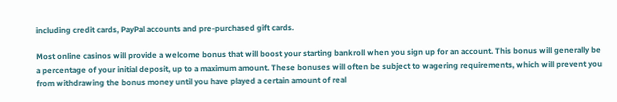including credit cards, PayPal accounts and pre-purchased gift cards.

Most online casinos will provide a welcome bonus that will boost your starting bankroll when you sign up for an account. This bonus will generally be a percentage of your initial deposit, up to a maximum amount. These bonuses will often be subject to wagering requirements, which will prevent you from withdrawing the bonus money until you have played a certain amount of real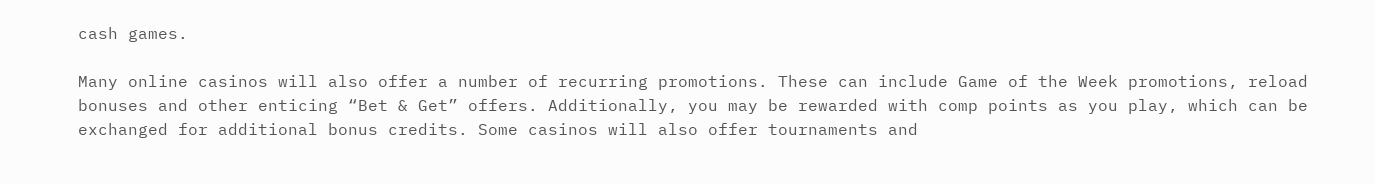cash games.

Many online casinos will also offer a number of recurring promotions. These can include Game of the Week promotions, reload bonuses and other enticing “Bet & Get” offers. Additionally, you may be rewarded with comp points as you play, which can be exchanged for additional bonus credits. Some casinos will also offer tournaments and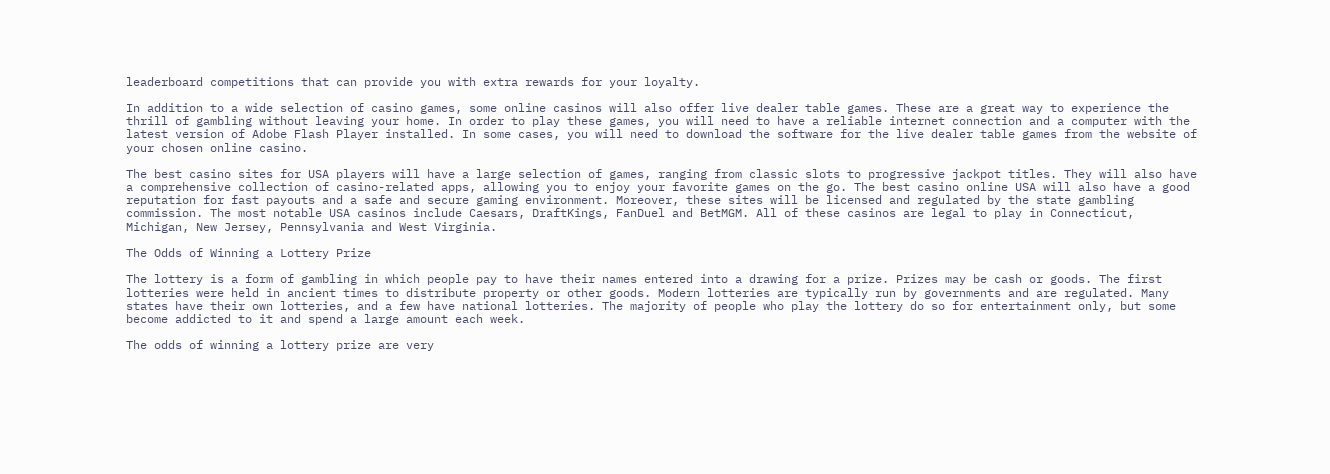leaderboard competitions that can provide you with extra rewards for your loyalty.

In addition to a wide selection of casino games, some online casinos will also offer live dealer table games. These are a great way to experience the thrill of gambling without leaving your home. In order to play these games, you will need to have a reliable internet connection and a computer with the latest version of Adobe Flash Player installed. In some cases, you will need to download the software for the live dealer table games from the website of your chosen online casino.

The best casino sites for USA players will have a large selection of games, ranging from classic slots to progressive jackpot titles. They will also have a comprehensive collection of casino-related apps, allowing you to enjoy your favorite games on the go. The best casino online USA will also have a good reputation for fast payouts and a safe and secure gaming environment. Moreover, these sites will be licensed and regulated by the state gambling commission. The most notable USA casinos include Caesars, DraftKings, FanDuel and BetMGM. All of these casinos are legal to play in Connecticut, Michigan, New Jersey, Pennsylvania and West Virginia.

The Odds of Winning a Lottery Prize

The lottery is a form of gambling in which people pay to have their names entered into a drawing for a prize. Prizes may be cash or goods. The first lotteries were held in ancient times to distribute property or other goods. Modern lotteries are typically run by governments and are regulated. Many states have their own lotteries, and a few have national lotteries. The majority of people who play the lottery do so for entertainment only, but some become addicted to it and spend a large amount each week.

The odds of winning a lottery prize are very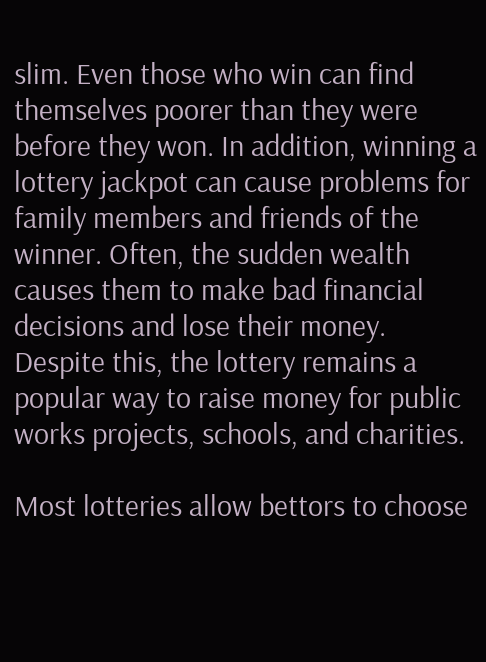slim. Even those who win can find themselves poorer than they were before they won. In addition, winning a lottery jackpot can cause problems for family members and friends of the winner. Often, the sudden wealth causes them to make bad financial decisions and lose their money. Despite this, the lottery remains a popular way to raise money for public works projects, schools, and charities.

Most lotteries allow bettors to choose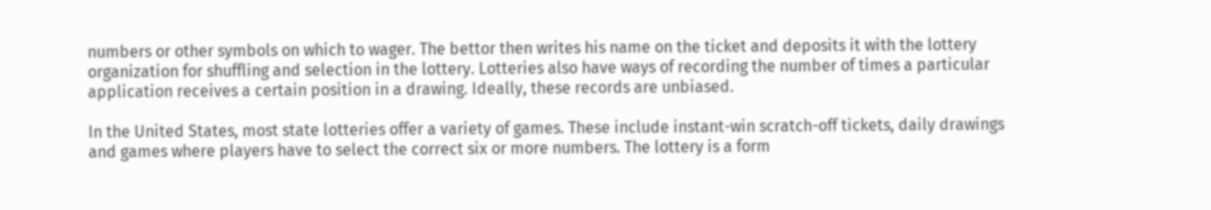numbers or other symbols on which to wager. The bettor then writes his name on the ticket and deposits it with the lottery organization for shuffling and selection in the lottery. Lotteries also have ways of recording the number of times a particular application receives a certain position in a drawing. Ideally, these records are unbiased.

In the United States, most state lotteries offer a variety of games. These include instant-win scratch-off tickets, daily drawings and games where players have to select the correct six or more numbers. The lottery is a form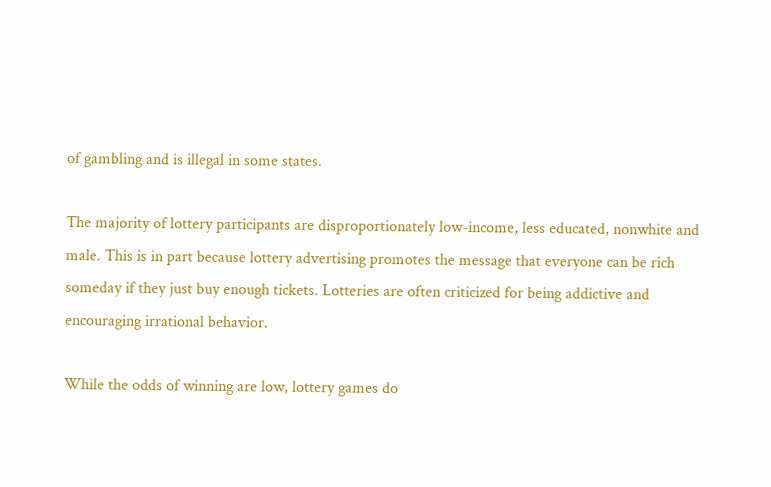of gambling and is illegal in some states.

The majority of lottery participants are disproportionately low-income, less educated, nonwhite and male. This is in part because lottery advertising promotes the message that everyone can be rich someday if they just buy enough tickets. Lotteries are often criticized for being addictive and encouraging irrational behavior.

While the odds of winning are low, lottery games do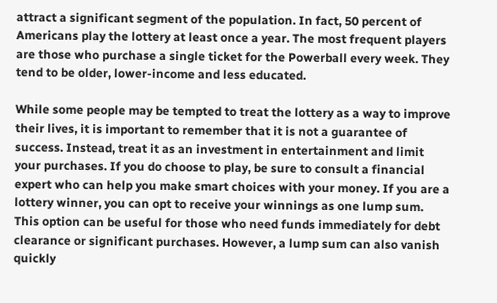attract a significant segment of the population. In fact, 50 percent of Americans play the lottery at least once a year. The most frequent players are those who purchase a single ticket for the Powerball every week. They tend to be older, lower-income and less educated.

While some people may be tempted to treat the lottery as a way to improve their lives, it is important to remember that it is not a guarantee of success. Instead, treat it as an investment in entertainment and limit your purchases. If you do choose to play, be sure to consult a financial expert who can help you make smart choices with your money. If you are a lottery winner, you can opt to receive your winnings as one lump sum. This option can be useful for those who need funds immediately for debt clearance or significant purchases. However, a lump sum can also vanish quickly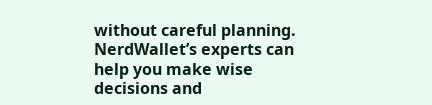without careful planning. NerdWallet’s experts can help you make wise decisions and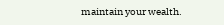maintain your wealth.